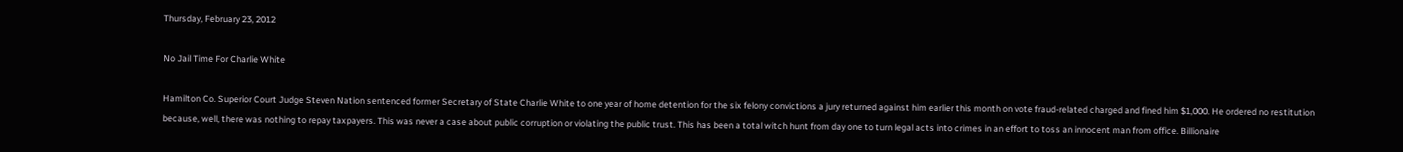Thursday, February 23, 2012

No Jail Time For Charlie White

Hamilton Co. Superior Court Judge Steven Nation sentenced former Secretary of State Charlie White to one year of home detention for the six felony convictions a jury returned against him earlier this month on vote fraud-related charged and fined him $1,000. He ordered no restitution because, well, there was nothing to repay taxpayers. This was never a case about public corruption or violating the public trust. This has been a total witch hunt from day one to turn legal acts into crimes in an effort to toss an innocent man from office. Billionaire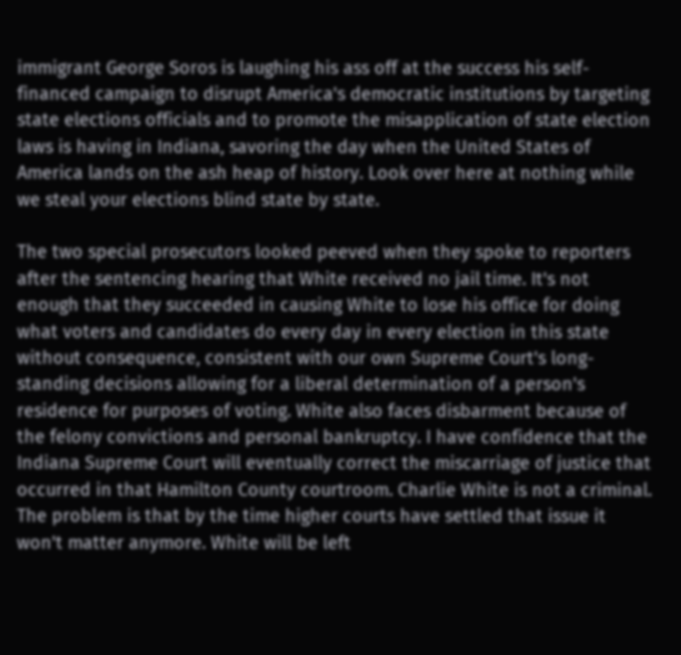immigrant George Soros is laughing his ass off at the success his self-financed campaign to disrupt America's democratic institutions by targeting state elections officials and to promote the misapplication of state election laws is having in Indiana, savoring the day when the United States of America lands on the ash heap of history. Look over here at nothing while we steal your elections blind state by state.

The two special prosecutors looked peeved when they spoke to reporters after the sentencing hearing that White received no jail time. It's not enough that they succeeded in causing White to lose his office for doing what voters and candidates do every day in every election in this state without consequence, consistent with our own Supreme Court's long-standing decisions allowing for a liberal determination of a person's residence for purposes of voting. White also faces disbarment because of the felony convictions and personal bankruptcy. I have confidence that the Indiana Supreme Court will eventually correct the miscarriage of justice that occurred in that Hamilton County courtroom. Charlie White is not a criminal. The problem is that by the time higher courts have settled that issue it won't matter anymore. White will be left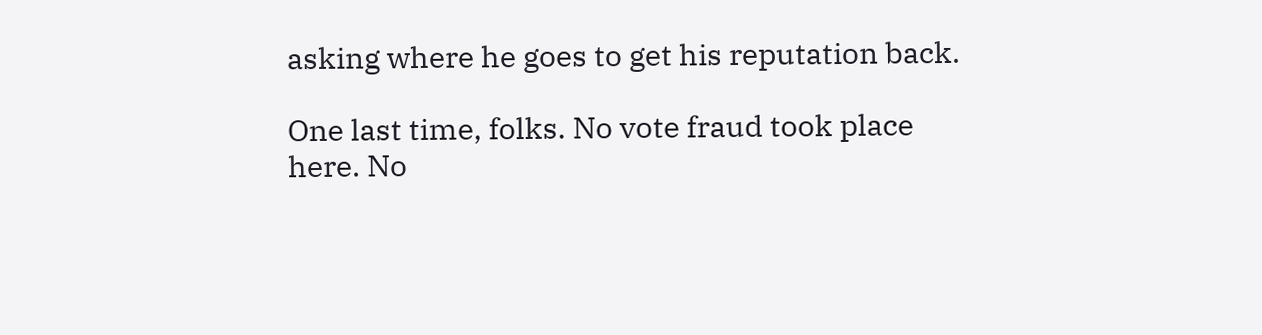asking where he goes to get his reputation back.

One last time, folks. No vote fraud took place here. No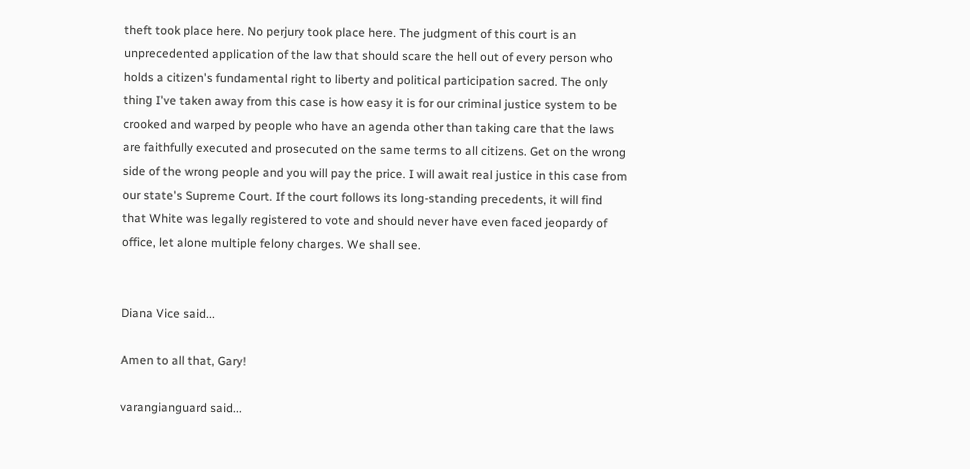theft took place here. No perjury took place here. The judgment of this court is an unprecedented application of the law that should scare the hell out of every person who holds a citizen's fundamental right to liberty and political participation sacred. The only thing I've taken away from this case is how easy it is for our criminal justice system to be crooked and warped by people who have an agenda other than taking care that the laws are faithfully executed and prosecuted on the same terms to all citizens. Get on the wrong side of the wrong people and you will pay the price. I will await real justice in this case from our state's Supreme Court. If the court follows its long-standing precedents, it will find that White was legally registered to vote and should never have even faced jeopardy of office, let alone multiple felony charges. We shall see.


Diana Vice said...

Amen to all that, Gary!

varangianguard said...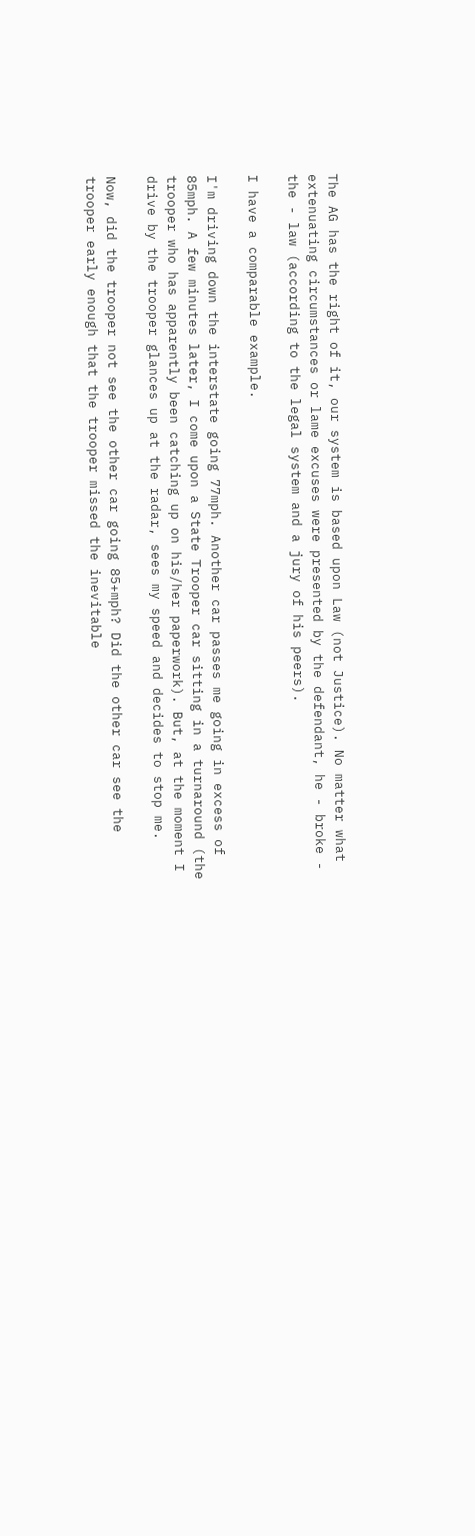The AG has the right of it, our system is based upon Law (not Justice). No matter what extenuating circumstances or lame excuses were presented by the defendant, he - broke - the - law (according to the legal system and a jury of his peers).

I have a comparable example.

I'm driving down the interstate going 77mph. Another car passes me going in excess of 85mph. A few minutes later, I come upon a State Trooper car sitting in a turnaround (the trooper who has apparently been catching up on his/her paperwork). But, at the moment I drive by the trooper glances up at the radar, sees my speed and decides to stop me.

Now, did the trooper not see the other car going 85+mph? Did the other car see the trooper early enough that the trooper missed the inevitable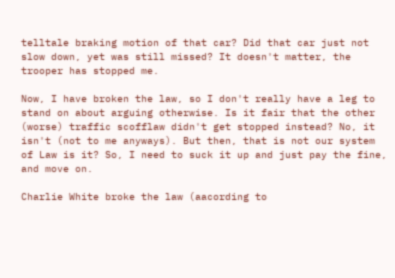telltale braking motion of that car? Did that car just not slow down, yet was still missed? It doesn't matter, the trooper has stopped me.

Now, I have broken the law, so I don't really have a leg to stand on about arguing otherwise. Is it fair that the other (worse) traffic scofflaw didn't get stopped instead? No, it isn't (not to me anyways). But then, that is not our system of Law is it? So, I need to suck it up and just pay the fine, and move on.

Charlie White broke the law (aacording to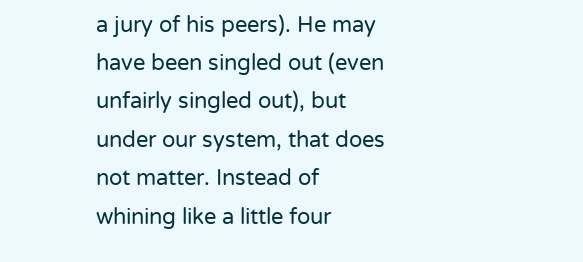a jury of his peers). He may have been singled out (even unfairly singled out), but under our system, that does not matter. Instead of whining like a little four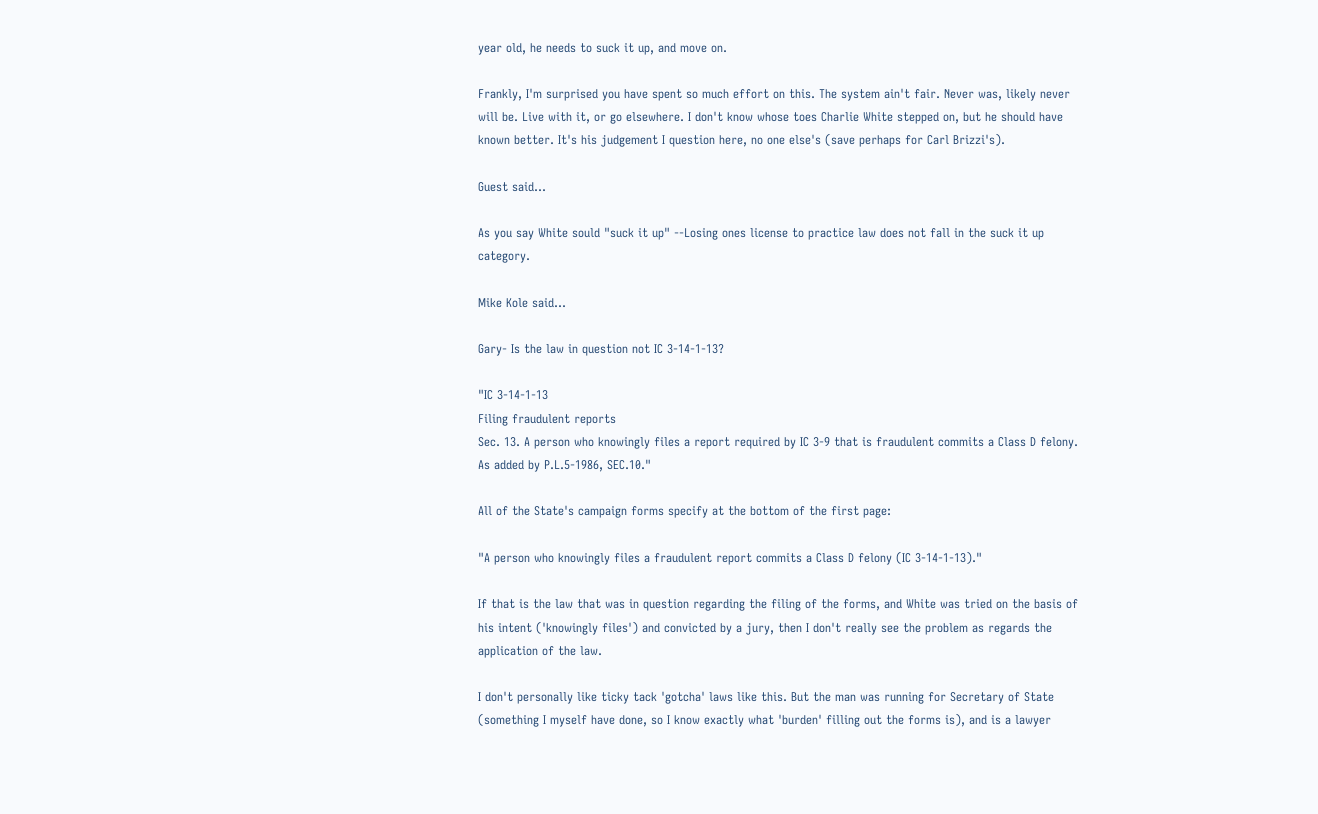year old, he needs to suck it up, and move on.

Frankly, I'm surprised you have spent so much effort on this. The system ain't fair. Never was, likely never will be. Live with it, or go elsewhere. I don't know whose toes Charlie White stepped on, but he should have known better. It's his judgement I question here, no one else's (save perhaps for Carl Brizzi's).

Guest said...

As you say White sould "suck it up" --Losing ones license to practice law does not fall in the suck it up category.

Mike Kole said...

Gary- Is the law in question not IC 3-14-1-13?

"IC 3-14-1-13
Filing fraudulent reports
Sec. 13. A person who knowingly files a report required by IC 3-9 that is fraudulent commits a Class D felony.
As added by P.L.5-1986, SEC.10."

All of the State's campaign forms specify at the bottom of the first page:

"A person who knowingly files a fraudulent report commits a Class D felony (IC 3-14-1-13)."

If that is the law that was in question regarding the filing of the forms, and White was tried on the basis of his intent ('knowingly files') and convicted by a jury, then I don't really see the problem as regards the application of the law.

I don't personally like ticky tack 'gotcha' laws like this. But the man was running for Secretary of State (something I myself have done, so I know exactly what 'burden' filling out the forms is), and is a lawyer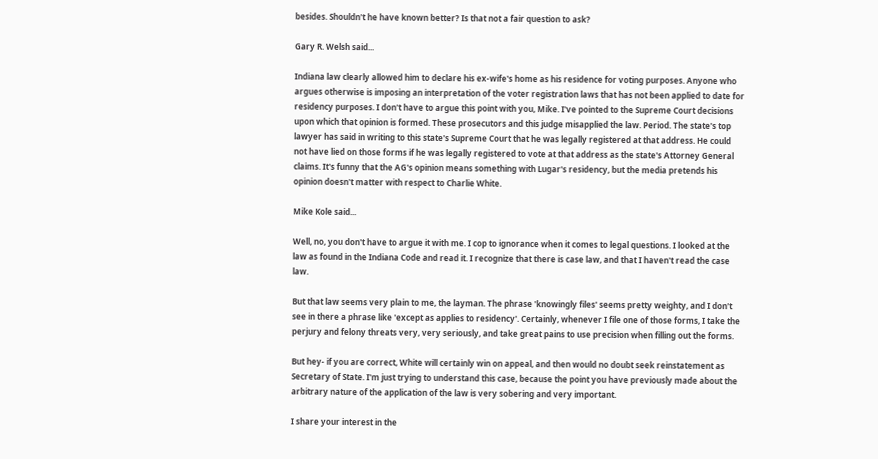besides. Shouldn't he have known better? Is that not a fair question to ask?

Gary R. Welsh said...

Indiana law clearly allowed him to declare his ex-wife's home as his residence for voting purposes. Anyone who argues otherwise is imposing an interpretation of the voter registration laws that has not been applied to date for residency purposes. I don't have to argue this point with you, Mike. I've pointed to the Supreme Court decisions upon which that opinion is formed. These prosecutors and this judge misapplied the law. Period. The state's top lawyer has said in writing to this state's Supreme Court that he was legally registered at that address. He could not have lied on those forms if he was legally registered to vote at that address as the state's Attorney General claims. It's funny that the AG's opinion means something with Lugar's residency, but the media pretends his opinion doesn't matter with respect to Charlie White.

Mike Kole said...

Well, no, you don't have to argue it with me. I cop to ignorance when it comes to legal questions. I looked at the law as found in the Indiana Code and read it. I recognize that there is case law, and that I haven't read the case law.

But that law seems very plain to me, the layman. The phrase 'knowingly files' seems pretty weighty, and I don't see in there a phrase like 'except as applies to residency'. Certainly, whenever I file one of those forms, I take the perjury and felony threats very, very seriously, and take great pains to use precision when filling out the forms.

But hey- if you are correct, White will certainly win on appeal, and then would no doubt seek reinstatement as Secretary of State. I'm just trying to understand this case, because the point you have previously made about the arbitrary nature of the application of the law is very sobering and very important.

I share your interest in the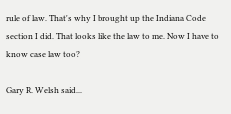rule of law. That's why I brought up the Indiana Code section I did. That looks like the law to me. Now I have to know case law too?

Gary R. Welsh said...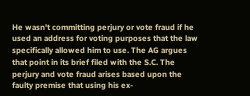He wasn't committing perjury or vote fraud if he used an address for voting purposes that the law specifically allowed him to use. The AG argues that point in its brief filed with the S.C. The perjury and vote fraud arises based upon the faulty premise that using his ex-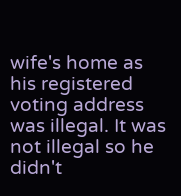wife's home as his registered voting address was illegal. It was not illegal so he didn't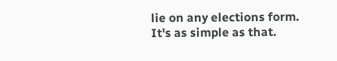lie on any elections form. It's as simple as that.